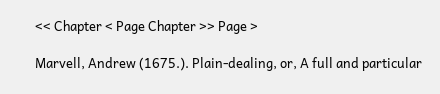<< Chapter < Page Chapter >> Page >

Marvell, Andrew (1675.). Plain-dealing, or, A full and particular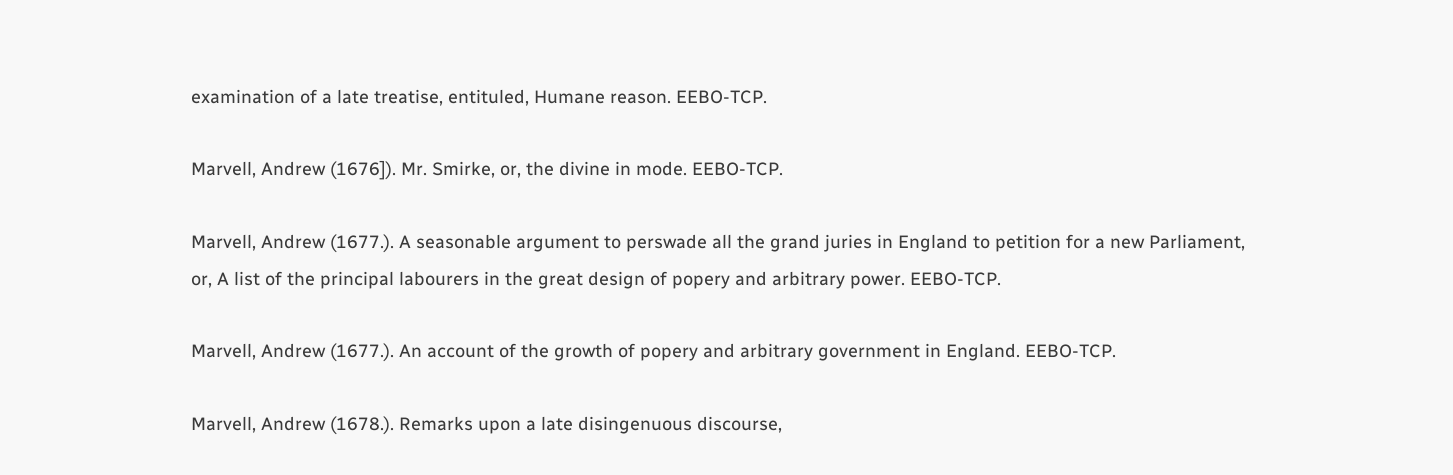examination of a late treatise, entituled, Humane reason. EEBO-TCP.

Marvell, Andrew (1676]). Mr. Smirke, or, the divine in mode. EEBO-TCP.

Marvell, Andrew (1677.). A seasonable argument to perswade all the grand juries in England to petition for a new Parliament, or, A list of the principal labourers in the great design of popery and arbitrary power. EEBO-TCP.

Marvell, Andrew (1677.). An account of the growth of popery and arbitrary government in England. EEBO-TCP.

Marvell, Andrew (1678.). Remarks upon a late disingenuous discourse,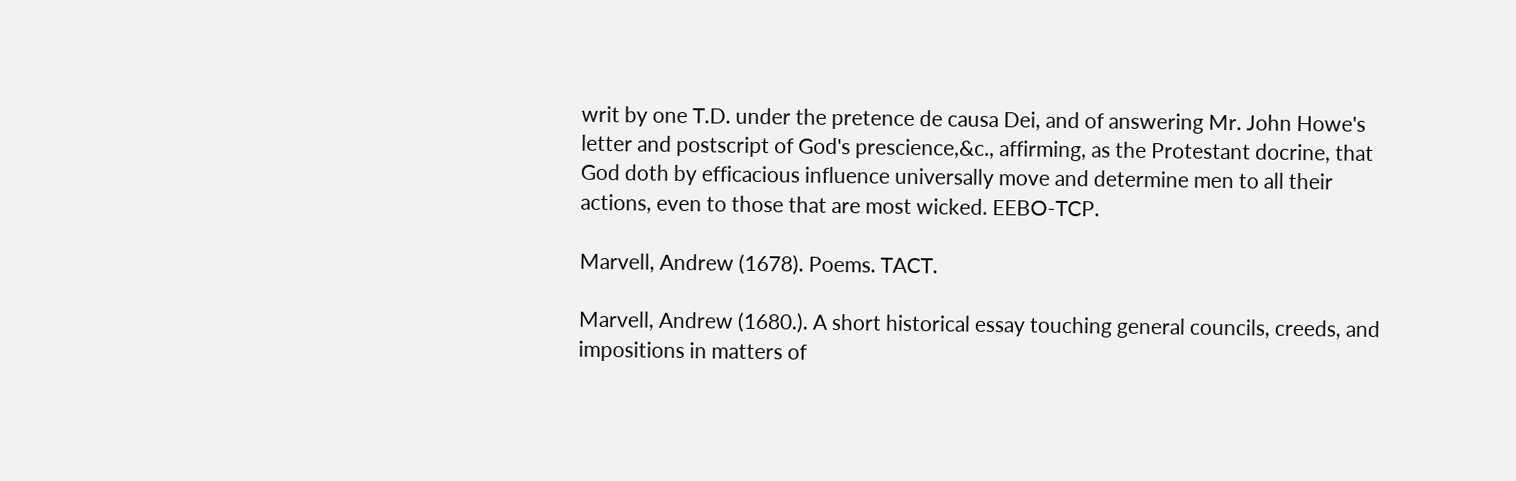writ by one T.D. under the pretence de causa Dei, and of answering Mr. John Howe's letter and postscript of God's prescience,&c., affirming, as the Protestant docrine, that God doth by efficacious influence universally move and determine men to all their actions, even to those that are most wicked. EEBO-TCP.

Marvell, Andrew (1678). Poems. TACT.

Marvell, Andrew (1680.). A short historical essay touching general councils, creeds, and impositions in matters of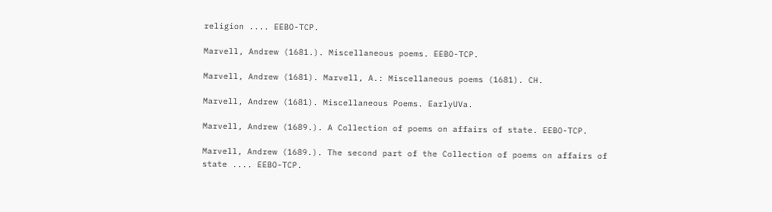religion .... EEBO-TCP.

Marvell, Andrew (1681.). Miscellaneous poems. EEBO-TCP.

Marvell, Andrew (1681). Marvell, A.: Miscellaneous poems (1681). CH.

Marvell, Andrew (1681). Miscellaneous Poems. EarlyUVa.

Marvell, Andrew (1689.). A Collection of poems on affairs of state. EEBO-TCP.

Marvell, Andrew (1689.). The second part of the Collection of poems on affairs of state .... EEBO-TCP.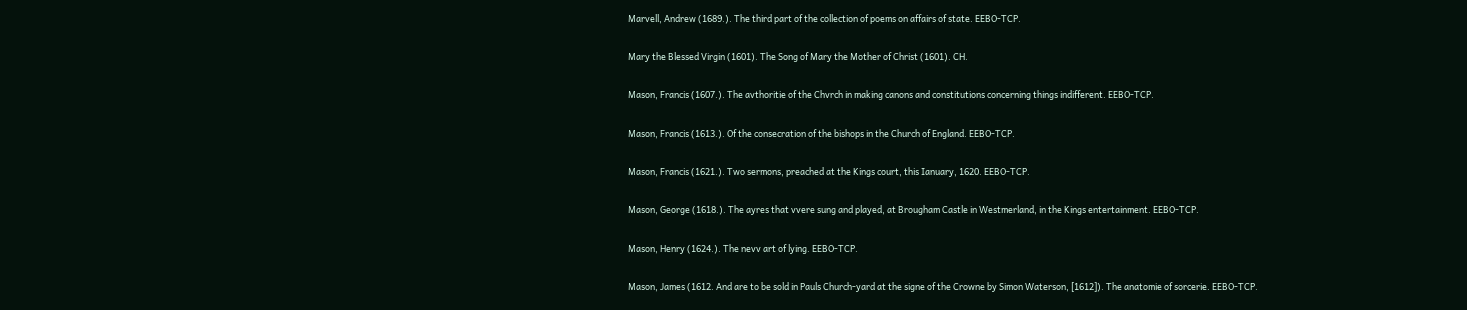Marvell, Andrew (1689.). The third part of the collection of poems on affairs of state. EEBO-TCP.

Mary the Blessed Virgin (1601). The Song of Mary the Mother of Christ (1601). CH.

Mason, Francis (1607.). The avthoritie of the Chvrch in making canons and constitutions concerning things indifferent. EEBO-TCP.

Mason, Francis (1613.). Of the consecration of the bishops in the Church of England. EEBO-TCP.

Mason, Francis (1621.). Two sermons, preached at the Kings court, this Ianuary, 1620. EEBO-TCP.

Mason, George (1618.). The ayres that vvere sung and played, at Brougham Castle in Westmerland, in the Kings entertainment. EEBO-TCP.

Mason, Henry (1624.). The nevv art of lying. EEBO-TCP.

Mason, James (1612. And are to be sold in Pauls Church-yard at the signe of the Crowne by Simon Waterson, [1612]). The anatomie of sorcerie. EEBO-TCP.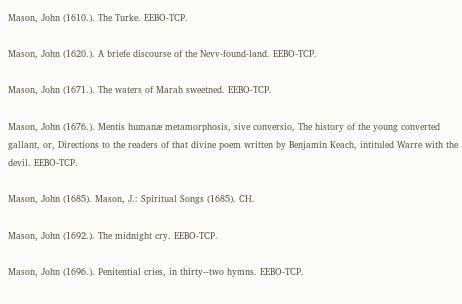Mason, John (1610.). The Turke. EEBO-TCP.

Mason, John (1620.). A briefe discourse of the Nevv-found-land. EEBO-TCP.

Mason, John (1671.). The waters of Marah sweetned. EEBO-TCP.

Mason, John (1676.). Mentis humanæ metamorphosis, sive conversio, The history of the young converted gallant, or, Directions to the readers of that divine poem written by Benjamin Keach, intituled Warre with the devil. EEBO-TCP.

Mason, John (1685). Mason, J.: Spiritual Songs (1685). CH.

Mason, John (1692.). The midnight cry. EEBO-TCP.

Mason, John (1696.). Penitential cries, in thirty--two hymns. EEBO-TCP.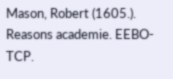Mason, Robert (1605.). Reasons academie. EEBO-TCP.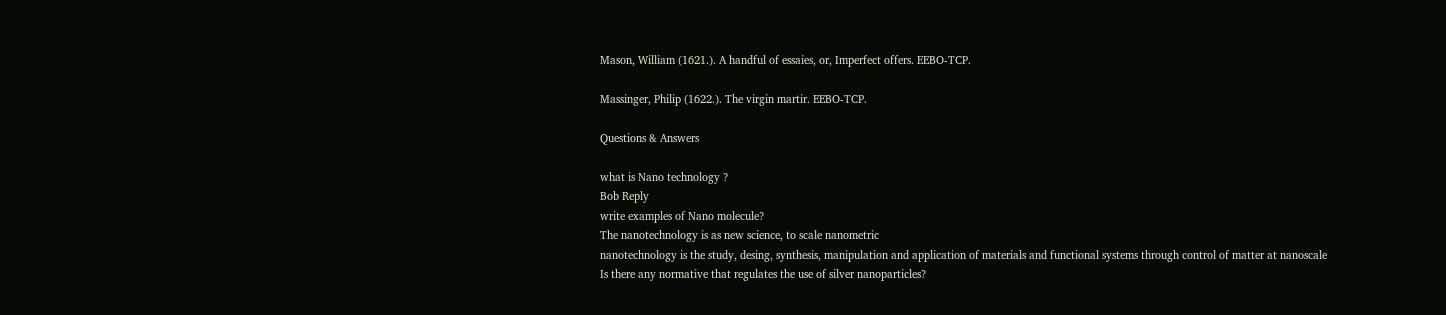Mason, William (1621.). A handful of essaies, or, Imperfect offers. EEBO-TCP.

Massinger, Philip (1622.). The virgin martir. EEBO-TCP.

Questions & Answers

what is Nano technology ?
Bob Reply
write examples of Nano molecule?
The nanotechnology is as new science, to scale nanometric
nanotechnology is the study, desing, synthesis, manipulation and application of materials and functional systems through control of matter at nanoscale
Is there any normative that regulates the use of silver nanoparticles?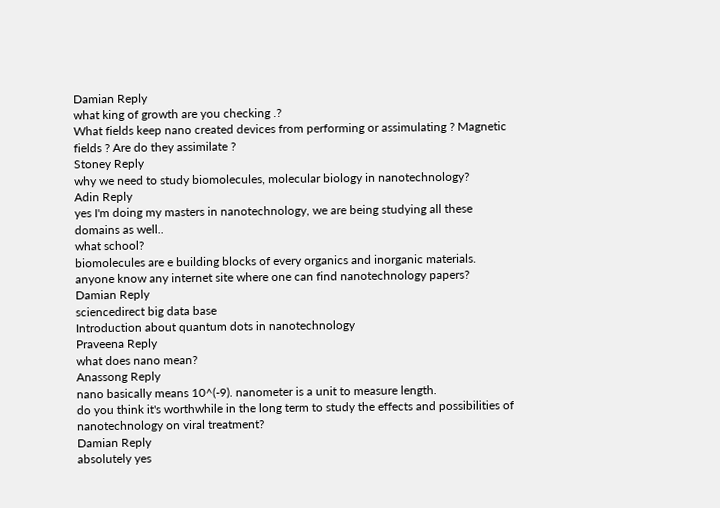Damian Reply
what king of growth are you checking .?
What fields keep nano created devices from performing or assimulating ? Magnetic fields ? Are do they assimilate ?
Stoney Reply
why we need to study biomolecules, molecular biology in nanotechnology?
Adin Reply
yes I'm doing my masters in nanotechnology, we are being studying all these domains as well..
what school?
biomolecules are e building blocks of every organics and inorganic materials.
anyone know any internet site where one can find nanotechnology papers?
Damian Reply
sciencedirect big data base
Introduction about quantum dots in nanotechnology
Praveena Reply
what does nano mean?
Anassong Reply
nano basically means 10^(-9). nanometer is a unit to measure length.
do you think it's worthwhile in the long term to study the effects and possibilities of nanotechnology on viral treatment?
Damian Reply
absolutely yes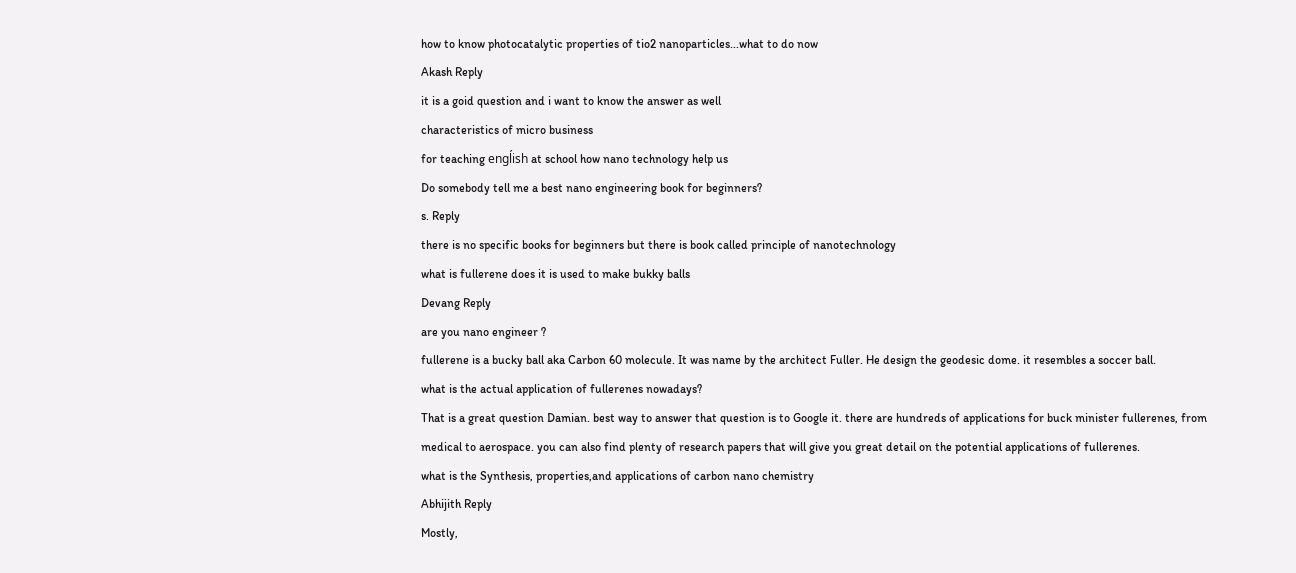how to know photocatalytic properties of tio2 nanoparticles...what to do now
Akash Reply
it is a goid question and i want to know the answer as well
characteristics of micro business
for teaching engĺish at school how nano technology help us
Do somebody tell me a best nano engineering book for beginners?
s. Reply
there is no specific books for beginners but there is book called principle of nanotechnology
what is fullerene does it is used to make bukky balls
Devang Reply
are you nano engineer ?
fullerene is a bucky ball aka Carbon 60 molecule. It was name by the architect Fuller. He design the geodesic dome. it resembles a soccer ball.
what is the actual application of fullerenes nowadays?
That is a great question Damian. best way to answer that question is to Google it. there are hundreds of applications for buck minister fullerenes, from medical to aerospace. you can also find plenty of research papers that will give you great detail on the potential applications of fullerenes.
what is the Synthesis, properties,and applications of carbon nano chemistry
Abhijith Reply
Mostly,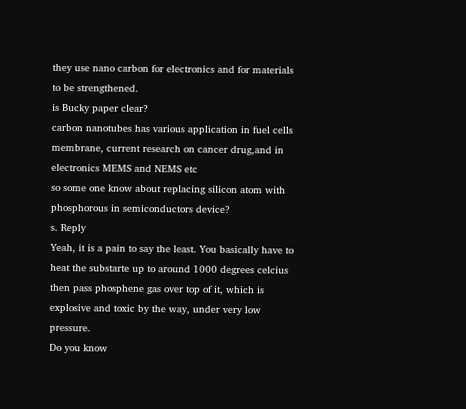they use nano carbon for electronics and for materials to be strengthened.
is Bucky paper clear?
carbon nanotubes has various application in fuel cells membrane, current research on cancer drug,and in electronics MEMS and NEMS etc
so some one know about replacing silicon atom with phosphorous in semiconductors device?
s. Reply
Yeah, it is a pain to say the least. You basically have to heat the substarte up to around 1000 degrees celcius then pass phosphene gas over top of it, which is explosive and toxic by the way, under very low pressure.
Do you know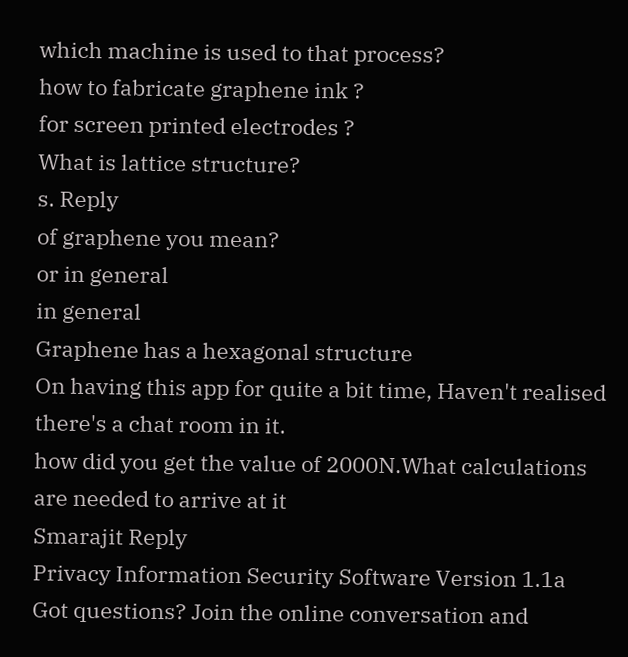which machine is used to that process?
how to fabricate graphene ink ?
for screen printed electrodes ?
What is lattice structure?
s. Reply
of graphene you mean?
or in general
in general
Graphene has a hexagonal structure
On having this app for quite a bit time, Haven't realised there's a chat room in it.
how did you get the value of 2000N.What calculations are needed to arrive at it
Smarajit Reply
Privacy Information Security Software Version 1.1a
Got questions? Join the online conversation and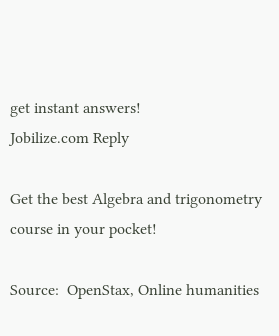get instant answers!
Jobilize.com Reply

Get the best Algebra and trigonometry course in your pocket!

Source:  OpenStax, Online humanities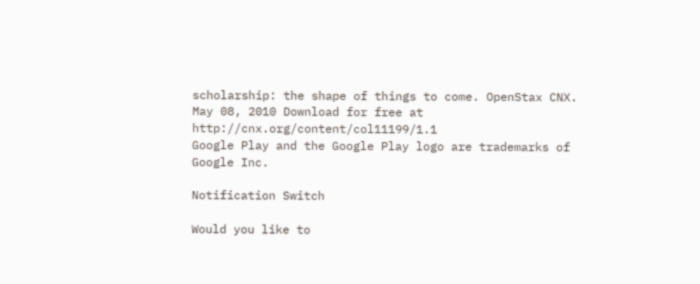scholarship: the shape of things to come. OpenStax CNX. May 08, 2010 Download for free at http://cnx.org/content/col11199/1.1
Google Play and the Google Play logo are trademarks of Google Inc.

Notification Switch

Would you like to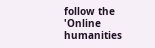follow the 'Online humanities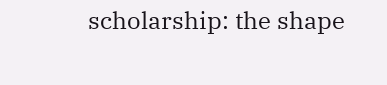scholarship: the shape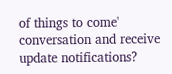of things to come' conversation and receive update notifications?